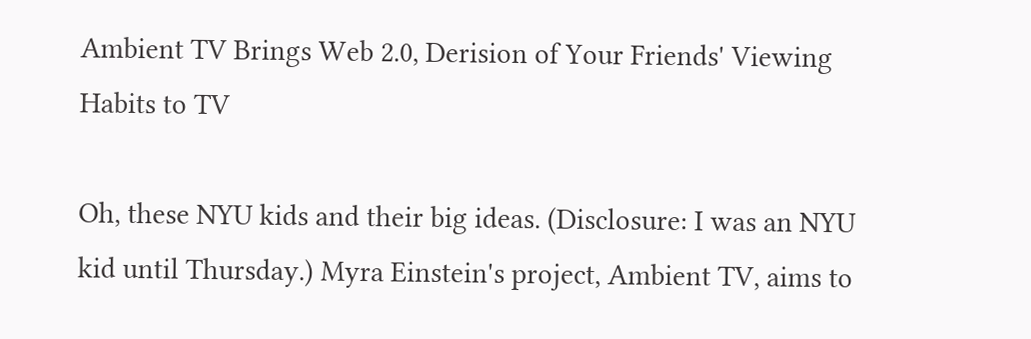Ambient TV Brings Web 2.0, Derision of Your Friends' Viewing Habits to TV

Oh, these NYU kids and their big ideas. (Disclosure: I was an NYU kid until Thursday.) Myra Einstein's project, Ambient TV, aims to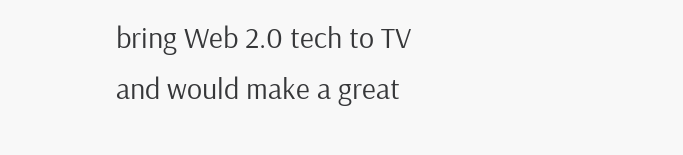bring Web 2.0 tech to TV and would make a great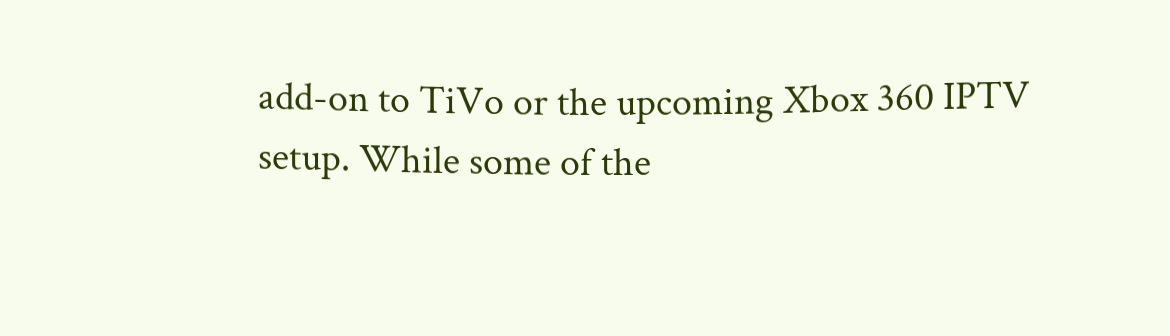add-on to TiVo or the upcoming Xbox 360 IPTV setup. While some of the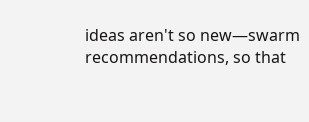ideas aren't so new—swarm recommendations, so that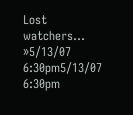Lost watchers… »5/13/07 6:30pm5/13/07 6:30pm